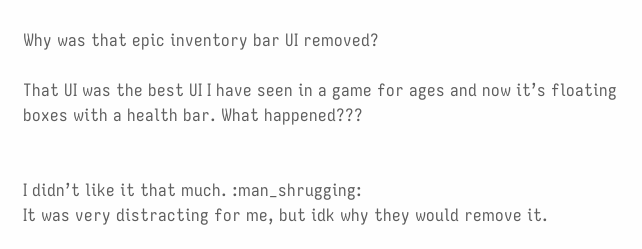Why was that epic inventory bar UI removed?

That UI was the best UI I have seen in a game for ages and now it’s floating boxes with a health bar. What happened???


I didn’t like it that much. :man_shrugging:
It was very distracting for me, but idk why they would remove it.